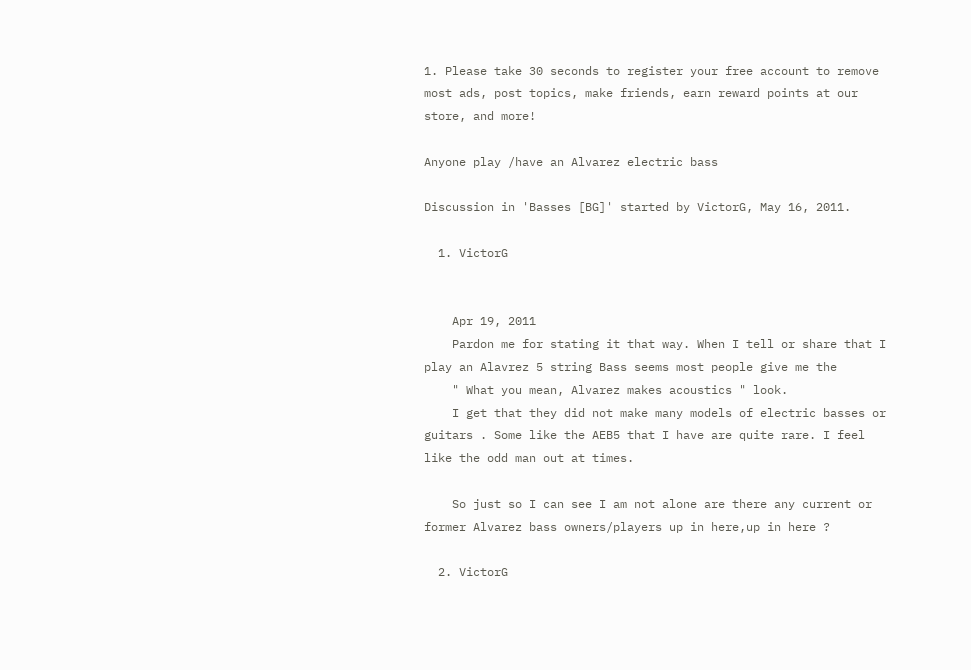1. Please take 30 seconds to register your free account to remove most ads, post topics, make friends, earn reward points at our store, and more!

Anyone play /have an Alvarez electric bass

Discussion in 'Basses [BG]' started by VictorG, May 16, 2011.

  1. VictorG


    Apr 19, 2011
    Pardon me for stating it that way. When I tell or share that I play an Alavrez 5 string Bass seems most people give me the
    " What you mean, Alvarez makes acoustics " look.
    I get that they did not make many models of electric basses or guitars . Some like the AEB5 that I have are quite rare. I feel like the odd man out at times.

    So just so I can see I am not alone are there any current or former Alvarez bass owners/players up in here,up in here ?

  2. VictorG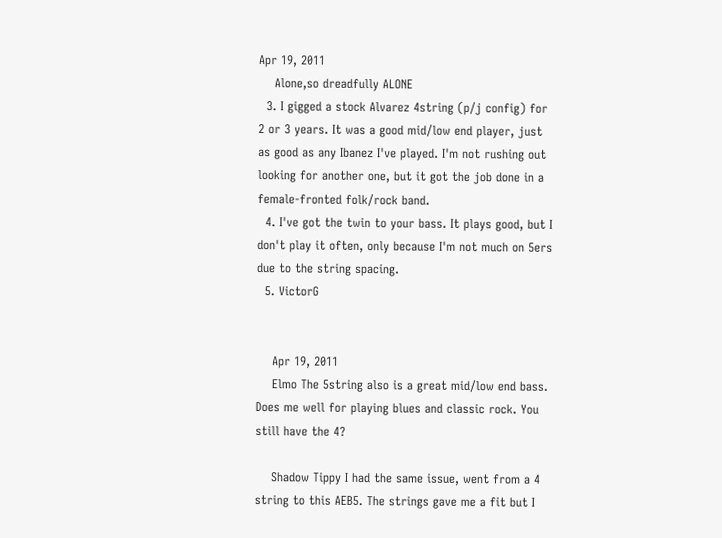Apr 19, 2011
    Alone,so dreadfully ALONE
  3. I gigged a stock Alvarez 4string (p/j config) for 2 or 3 years. It was a good mid/low end player, just as good as any Ibanez I've played. I'm not rushing out looking for another one, but it got the job done in a female-fronted folk/rock band.
  4. I've got the twin to your bass. It plays good, but I don't play it often, only because I'm not much on 5ers due to the string spacing.
  5. VictorG


    Apr 19, 2011
    Elmo The 5string also is a great mid/low end bass. Does me well for playing blues and classic rock. You still have the 4?

    Shadow Tippy I had the same issue, went from a 4 string to this AEB5. The strings gave me a fit but I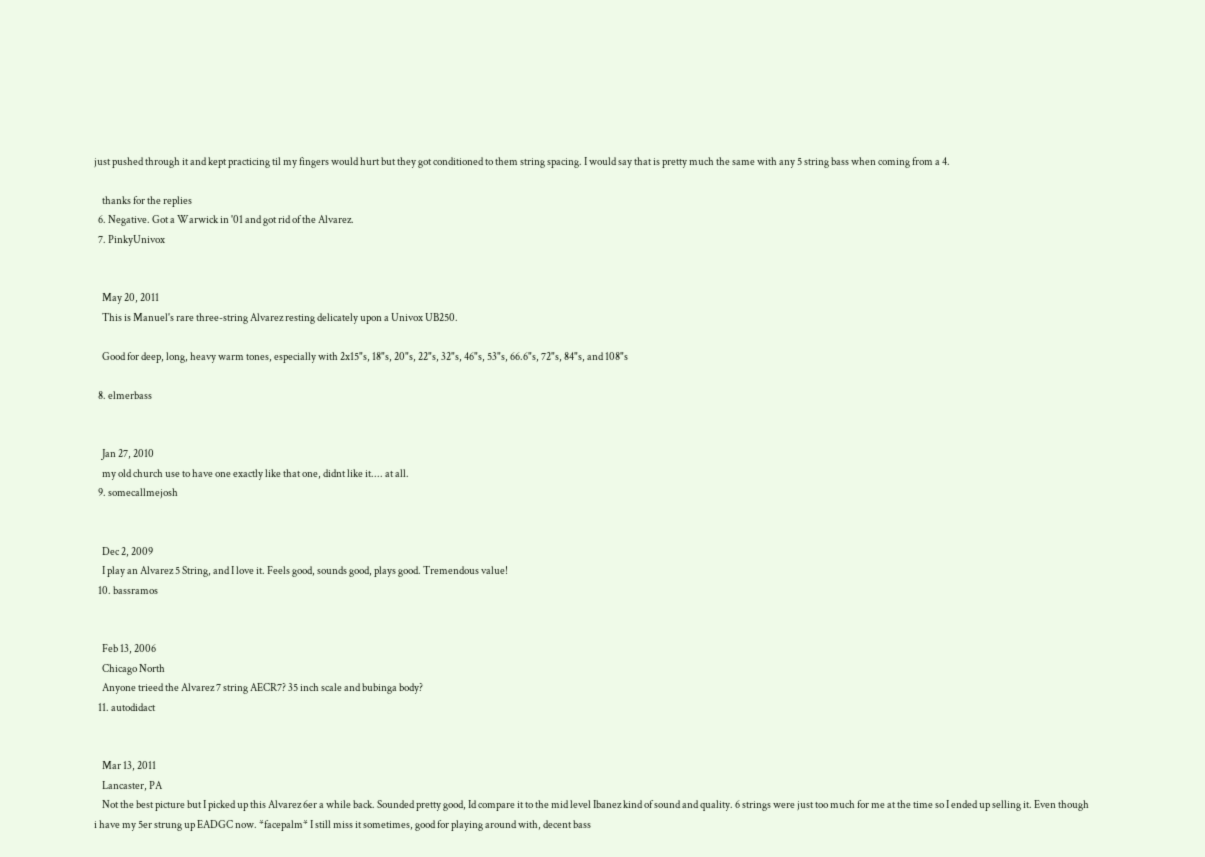just pushed through it and kept practicing til my fingers would hurt but they got conditioned to them string spacing. I would say that is pretty much the same with any 5 string bass when coming from a 4.

    thanks for the replies
  6. Negative. Got a Warwick in '01 and got rid of the Alvarez.
  7. PinkyUnivox


    May 20, 2011
    This is Manuel's rare three-string Alvarez resting delicately upon a Univox UB250.

    Good for deep, long, heavy warm tones, especially with 2x15"s, 18"s, 20"s, 22"s, 32"s, 46"s, 53"s, 66.6"s, 72"s, 84"s, and 108"s

  8. elmerbass


    Jan 27, 2010
    my old church use to have one exactly like that one, didnt like it.... at all.
  9. somecallmejosh


    Dec 2, 2009
    I play an Alvarez 5 String, and I love it. Feels good, sounds good, plays good. Tremendous value!
  10. bassramos


    Feb 13, 2006
    Chicago North
    Anyone trieed the Alvarez 7 string AECR7? 35 inch scale and bubinga body?
  11. autodidact


    Mar 13, 2011
    Lancaster, PA
    Not the best picture but I picked up this Alvarez 6er a while back. Sounded pretty good, Id compare it to the mid level Ibanez kind of sound and quality. 6 strings were just too much for me at the time so I ended up selling it. Even though i have my 5er strung up EADGC now. *facepalm* I still miss it sometimes, good for playing around with, decent bass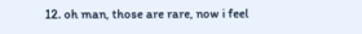12. oh man, those are rare, now i feel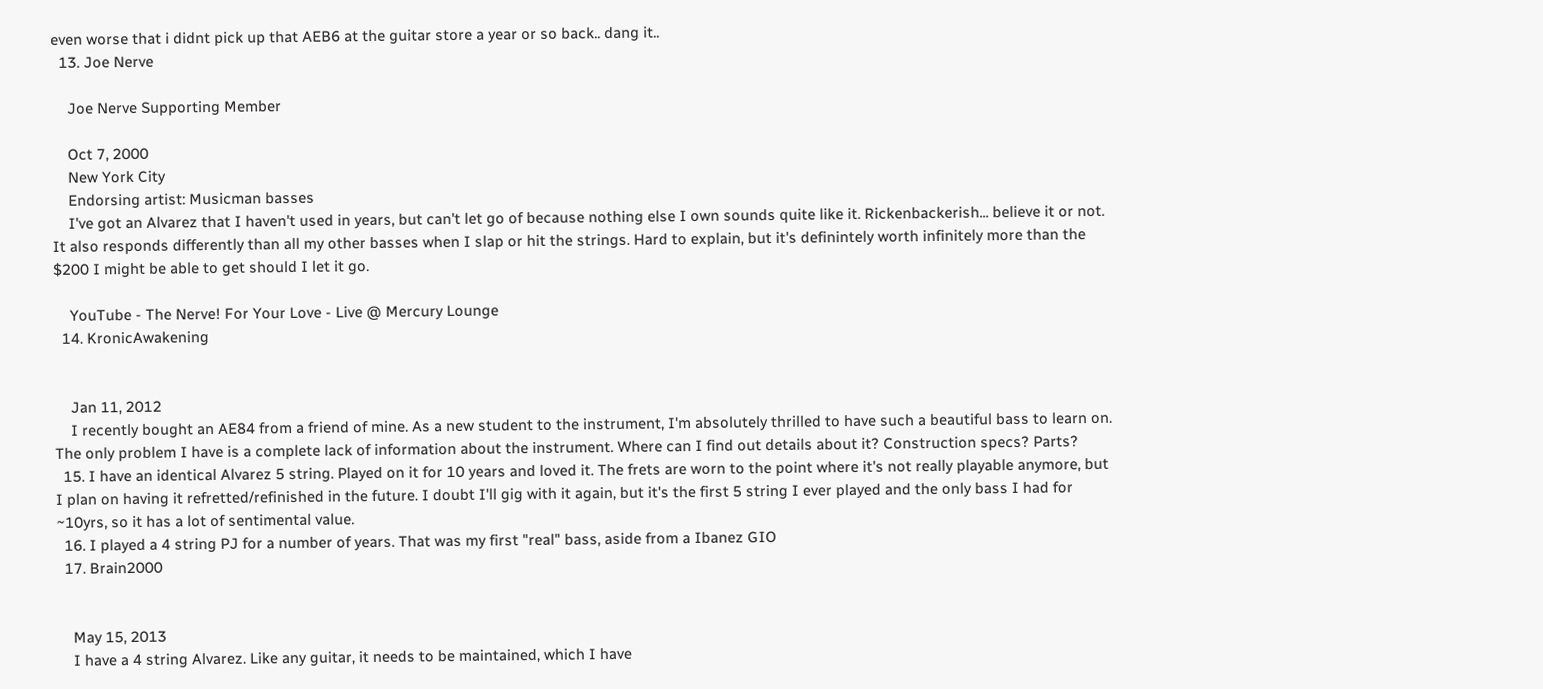even worse that i didnt pick up that AEB6 at the guitar store a year or so back.. dang it..
  13. Joe Nerve

    Joe Nerve Supporting Member

    Oct 7, 2000
    New York City
    Endorsing artist: Musicman basses
    I've got an Alvarez that I haven't used in years, but can't let go of because nothing else I own sounds quite like it. Rickenbackerish... believe it or not. It also responds differently than all my other basses when I slap or hit the strings. Hard to explain, but it's definintely worth infinitely more than the $200 I might be able to get should I let it go.

    YouTube - The Nerve! For Your Love - Live @ Mercury Lounge
  14. KronicAwakening


    Jan 11, 2012
    I recently bought an AE84 from a friend of mine. As a new student to the instrument, I'm absolutely thrilled to have such a beautiful bass to learn on. The only problem I have is a complete lack of information about the instrument. Where can I find out details about it? Construction specs? Parts?
  15. I have an identical Alvarez 5 string. Played on it for 10 years and loved it. The frets are worn to the point where it's not really playable anymore, but I plan on having it refretted/refinished in the future. I doubt I'll gig with it again, but it's the first 5 string I ever played and the only bass I had for ~10yrs, so it has a lot of sentimental value.
  16. I played a 4 string PJ for a number of years. That was my first "real" bass, aside from a Ibanez GIO
  17. Brain2000


    May 15, 2013
    I have a 4 string Alvarez. Like any guitar, it needs to be maintained, which I have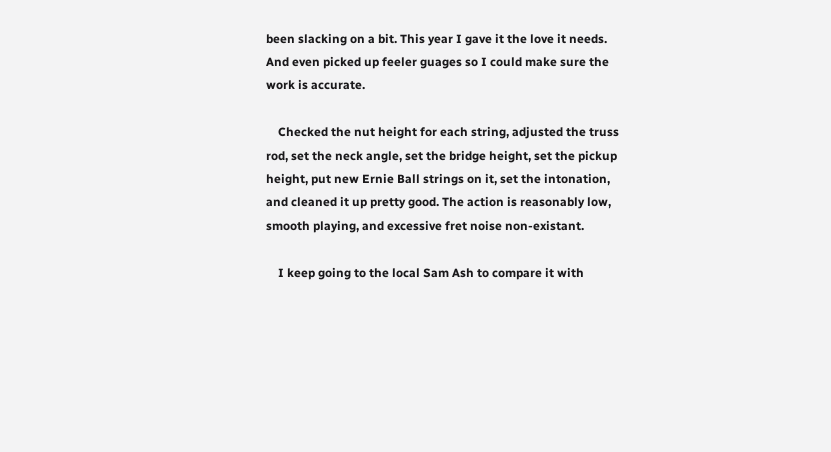been slacking on a bit. This year I gave it the love it needs. And even picked up feeler guages so I could make sure the work is accurate.

    Checked the nut height for each string, adjusted the truss rod, set the neck angle, set the bridge height, set the pickup height, put new Ernie Ball strings on it, set the intonation, and cleaned it up pretty good. The action is reasonably low, smooth playing, and excessive fret noise non-existant.

    I keep going to the local Sam Ash to compare it with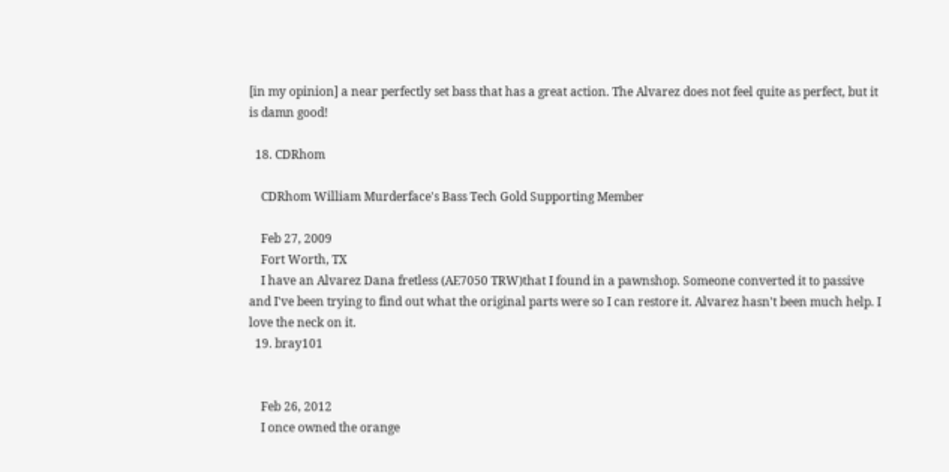[in my opinion] a near perfectly set bass that has a great action. The Alvarez does not feel quite as perfect, but it is damn good!

  18. CDRhom

    CDRhom William Murderface's Bass Tech Gold Supporting Member

    Feb 27, 2009
    Fort Worth, TX
    I have an Alvarez Dana fretless (AE7050 TRW)that I found in a pawnshop. Someone converted it to passive and I've been trying to find out what the original parts were so I can restore it. Alvarez hasn't been much help. I love the neck on it.
  19. bray101


    Feb 26, 2012
    I once owned the orange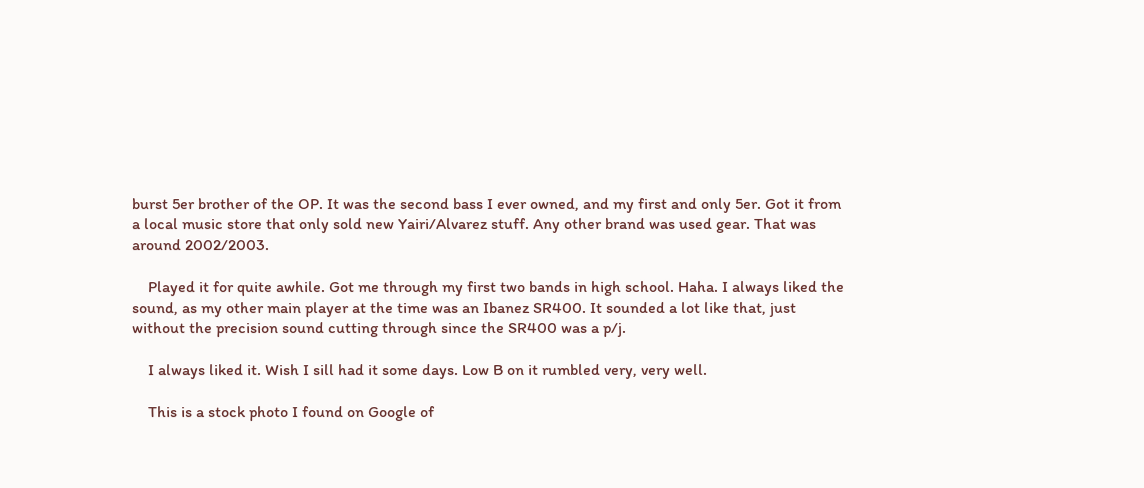burst 5er brother of the OP. It was the second bass I ever owned, and my first and only 5er. Got it from a local music store that only sold new Yairi/Alvarez stuff. Any other brand was used gear. That was around 2002/2003.

    Played it for quite awhile. Got me through my first two bands in high school. Haha. I always liked the sound, as my other main player at the time was an Ibanez SR400. It sounded a lot like that, just without the precision sound cutting through since the SR400 was a p/j.

    I always liked it. Wish I sill had it some days. Low B on it rumbled very, very well.

    This is a stock photo I found on Google of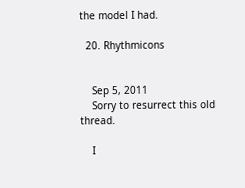the model I had.

  20. Rhythmicons


    Sep 5, 2011
    Sorry to resurrect this old thread.

    I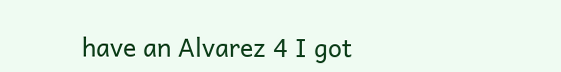have an Alvarez 4 I got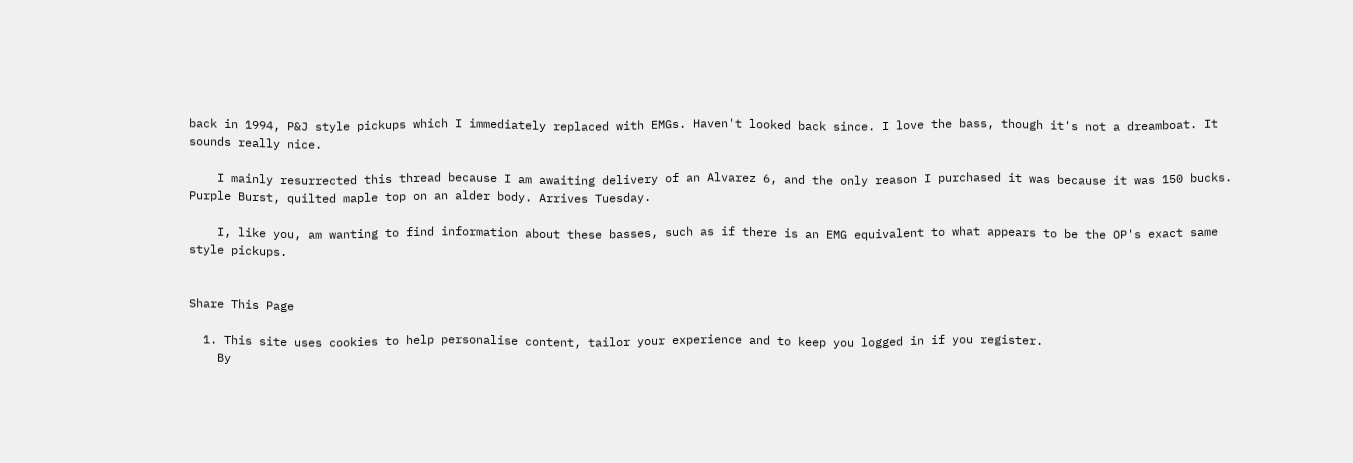back in 1994, P&J style pickups which I immediately replaced with EMGs. Haven't looked back since. I love the bass, though it's not a dreamboat. It sounds really nice.

    I mainly resurrected this thread because I am awaiting delivery of an Alvarez 6, and the only reason I purchased it was because it was 150 bucks. Purple Burst, quilted maple top on an alder body. Arrives Tuesday.

    I, like you, am wanting to find information about these basses, such as if there is an EMG equivalent to what appears to be the OP's exact same style pickups.


Share This Page

  1. This site uses cookies to help personalise content, tailor your experience and to keep you logged in if you register.
    By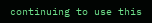continuing to use this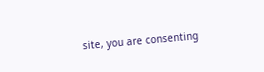site, you are consenting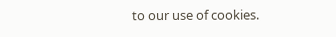to our use of cookies.